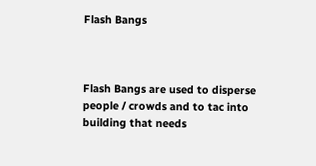Flash Bangs



Flash Bangs are used to disperse people / crowds and to tac into building that needs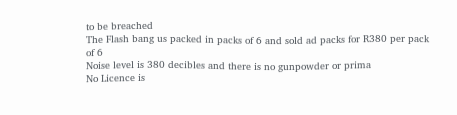to be breached
The Flash bang us packed in packs of 6 and sold ad packs for R380 per pack of 6
Noise level is 380 decibles and there is no gunpowder or prima
No Licence is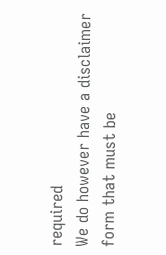required
We do however have a disclaimer form that must be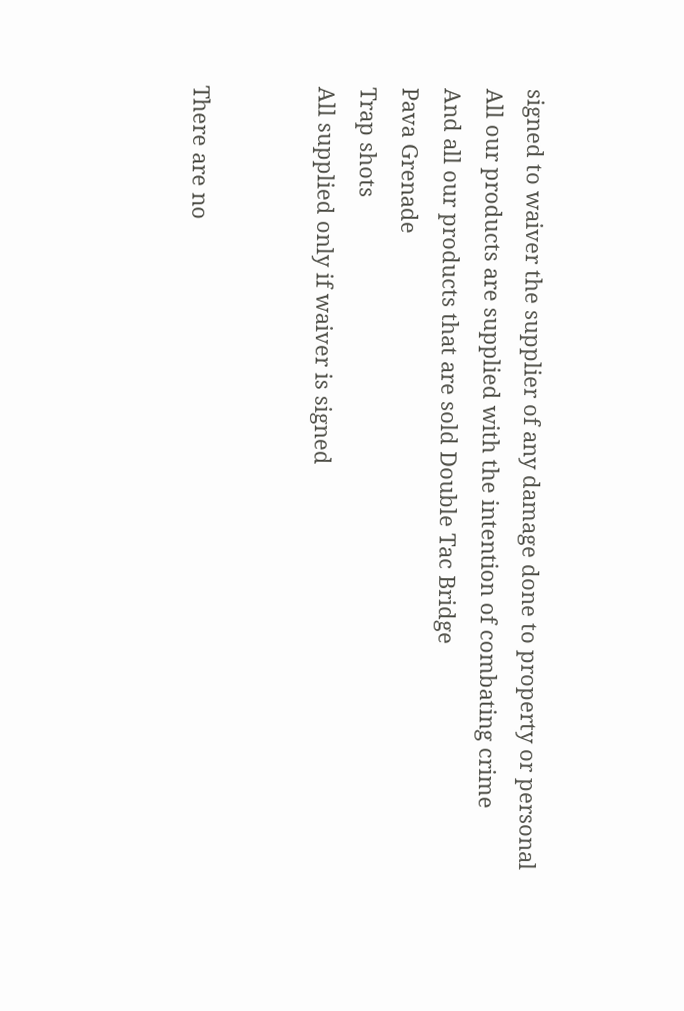signed to waiver the supplier of any damage done to property or personal
All our products are supplied with the intention of combating crime
And all our products that are sold Double Tac Bridge
Pava Grenade
Trap shots
All supplied only if waiver is signed


There are no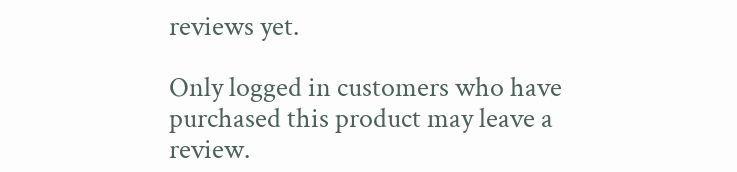reviews yet.

Only logged in customers who have purchased this product may leave a review.